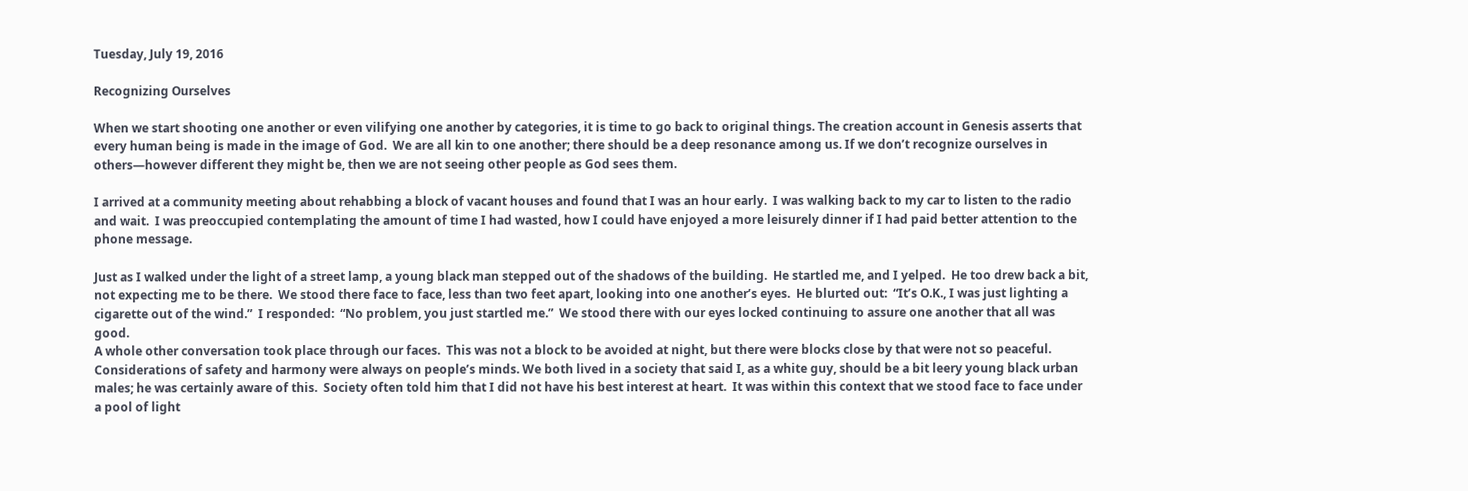Tuesday, July 19, 2016

Recognizing Ourselves

When we start shooting one another or even vilifying one another by categories, it is time to go back to original things. The creation account in Genesis asserts that every human being is made in the image of God.  We are all kin to one another; there should be a deep resonance among us. If we don’t recognize ourselves in others—however different they might be, then we are not seeing other people as God sees them.

I arrived at a community meeting about rehabbing a block of vacant houses and found that I was an hour early.  I was walking back to my car to listen to the radio and wait.  I was preoccupied contemplating the amount of time I had wasted, how I could have enjoyed a more leisurely dinner if I had paid better attention to the phone message.

Just as I walked under the light of a street lamp, a young black man stepped out of the shadows of the building.  He startled me, and I yelped.  He too drew back a bit, not expecting me to be there.  We stood there face to face, less than two feet apart, looking into one another’s eyes.  He blurted out:  “It’s O.K., I was just lighting a cigarette out of the wind.”  I responded:  “No problem, you just startled me.”  We stood there with our eyes locked continuing to assure one another that all was good.
A whole other conversation took place through our faces.  This was not a block to be avoided at night, but there were blocks close by that were not so peaceful.  Considerations of safety and harmony were always on people’s minds. We both lived in a society that said I, as a white guy, should be a bit leery young black urban males; he was certainly aware of this.  Society often told him that I did not have his best interest at heart.  It was within this context that we stood face to face under a pool of light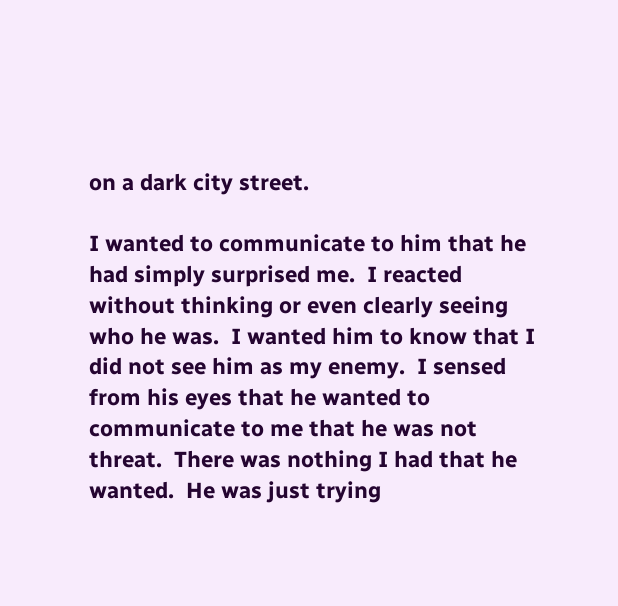on a dark city street.

I wanted to communicate to him that he had simply surprised me.  I reacted without thinking or even clearly seeing who he was.  I wanted him to know that I did not see him as my enemy.  I sensed from his eyes that he wanted to communicate to me that he was not threat.  There was nothing I had that he wanted.  He was just trying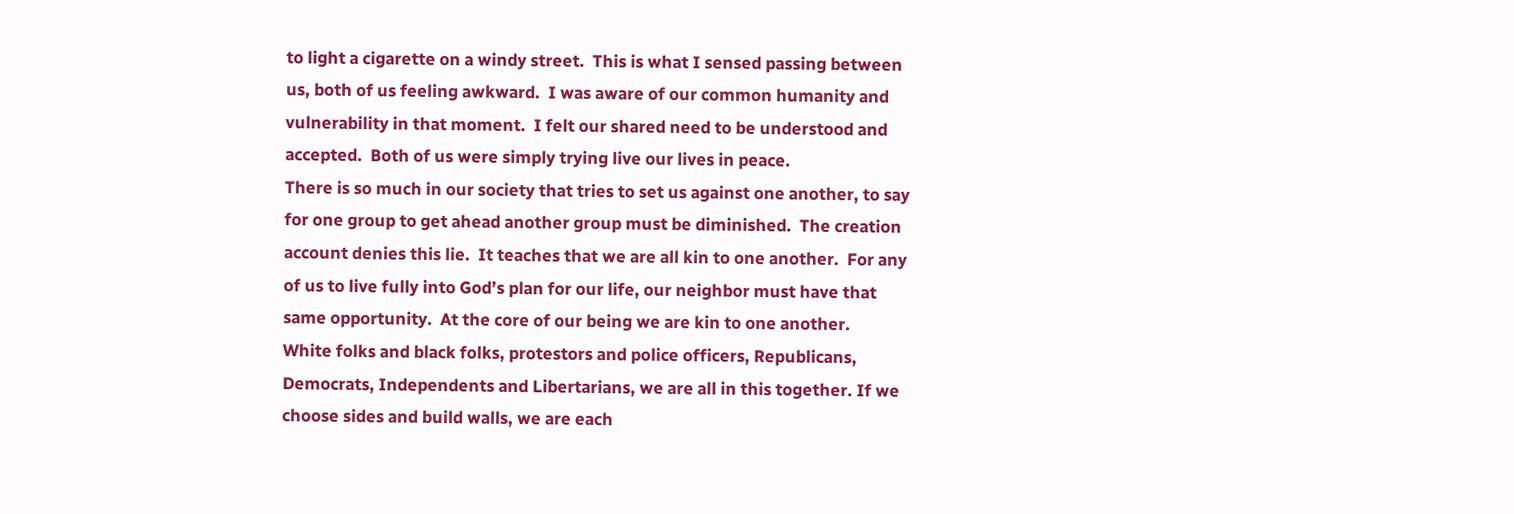to light a cigarette on a windy street.  This is what I sensed passing between us, both of us feeling awkward.  I was aware of our common humanity and vulnerability in that moment.  I felt our shared need to be understood and accepted.  Both of us were simply trying live our lives in peace.
There is so much in our society that tries to set us against one another, to say for one group to get ahead another group must be diminished.  The creation account denies this lie.  It teaches that we are all kin to one another.  For any of us to live fully into God’s plan for our life, our neighbor must have that same opportunity.  At the core of our being we are kin to one another.
White folks and black folks, protestors and police officers, Republicans, Democrats, Independents and Libertarians, we are all in this together. If we choose sides and build walls, we are each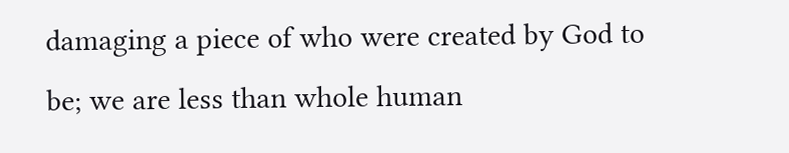damaging a piece of who were created by God to be; we are less than whole human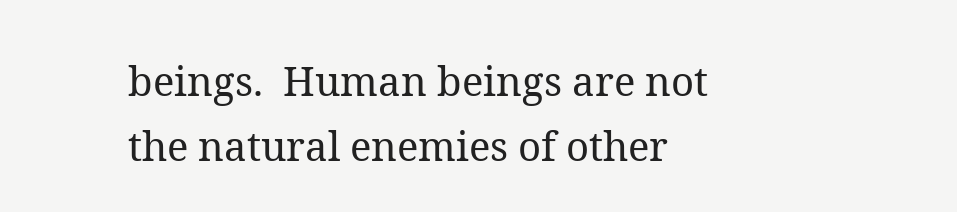beings.  Human beings are not the natural enemies of other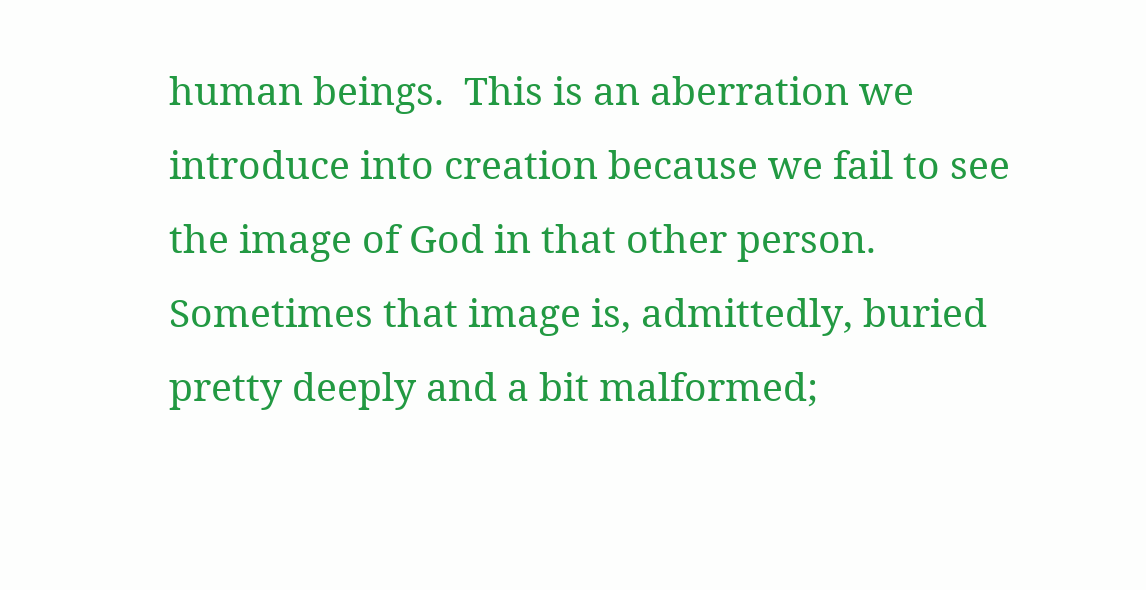human beings.  This is an aberration we introduce into creation because we fail to see the image of God in that other person.  Sometimes that image is, admittedly, buried pretty deeply and a bit malformed;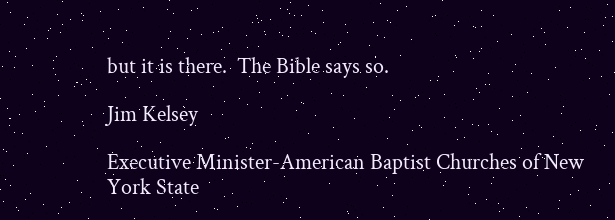but it is there.  The Bible says so.

Jim Kelsey

Executive Minister-American Baptist Churches of New York State